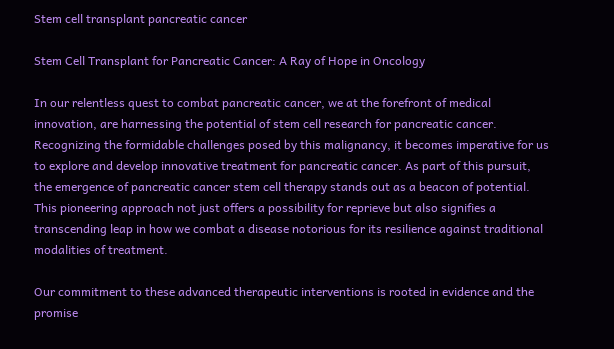Stem cell transplant pancreatic cancer

Stem Cell Transplant for Pancreatic Cancer: A Ray of Hope in Oncology

In our relentless quest to combat pancreatic cancer, we at the forefront of medical innovation, are harnessing the potential of stem cell research for pancreatic cancer. Recognizing the formidable challenges posed by this malignancy, it becomes imperative for us to explore and develop innovative treatment for pancreatic cancer. As part of this pursuit, the emergence of pancreatic cancer stem cell therapy stands out as a beacon of potential. This pioneering approach not just offers a possibility for reprieve but also signifies a transcending leap in how we combat a disease notorious for its resilience against traditional modalities of treatment.

Our commitment to these advanced therapeutic interventions is rooted in evidence and the promise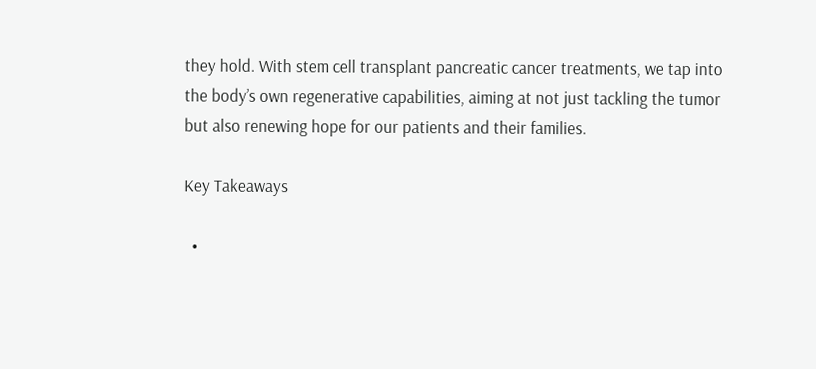they hold. With stem cell transplant pancreatic cancer treatments, we tap into the body’s own regenerative capabilities, aiming at not just tackling the tumor but also renewing hope for our patients and their families.

Key Takeaways

  •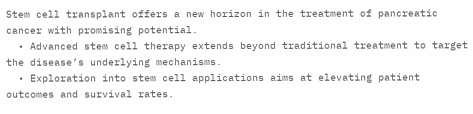Stem cell transplant offers a new horizon in the treatment of pancreatic cancer with promising potential.
  • Advanced stem cell therapy extends beyond traditional treatment to target the disease’s underlying mechanisms.
  • Exploration into stem cell applications aims at elevating patient outcomes and survival rates.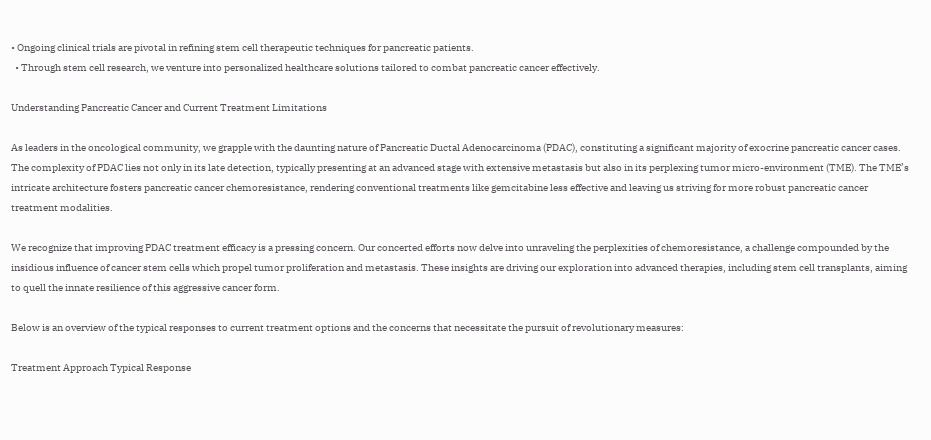• Ongoing clinical trials are pivotal in refining stem cell therapeutic techniques for pancreatic patients.
  • Through stem cell research, we venture into personalized healthcare solutions tailored to combat pancreatic cancer effectively.

Understanding Pancreatic Cancer and Current Treatment Limitations

As leaders in the oncological community, we grapple with the daunting nature of Pancreatic Ductal Adenocarcinoma (PDAC), constituting a significant majority of exocrine pancreatic cancer cases. The complexity of PDAC lies not only in its late detection, typically presenting at an advanced stage with extensive metastasis but also in its perplexing tumor micro-environment (TME). The TME’s intricate architecture fosters pancreatic cancer chemoresistance, rendering conventional treatments like gemcitabine less effective and leaving us striving for more robust pancreatic cancer treatment modalities.

We recognize that improving PDAC treatment efficacy is a pressing concern. Our concerted efforts now delve into unraveling the perplexities of chemoresistance, a challenge compounded by the insidious influence of cancer stem cells which propel tumor proliferation and metastasis. These insights are driving our exploration into advanced therapies, including stem cell transplants, aiming to quell the innate resilience of this aggressive cancer form.

Below is an overview of the typical responses to current treatment options and the concerns that necessitate the pursuit of revolutionary measures:

Treatment Approach Typical Response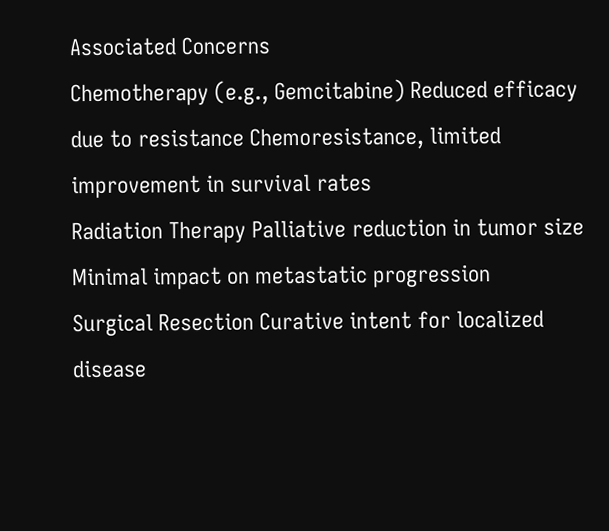Associated Concerns
Chemotherapy (e.g., Gemcitabine) Reduced efficacy due to resistance Chemoresistance, limited improvement in survival rates
Radiation Therapy Palliative reduction in tumor size Minimal impact on metastatic progression
Surgical Resection Curative intent for localized disease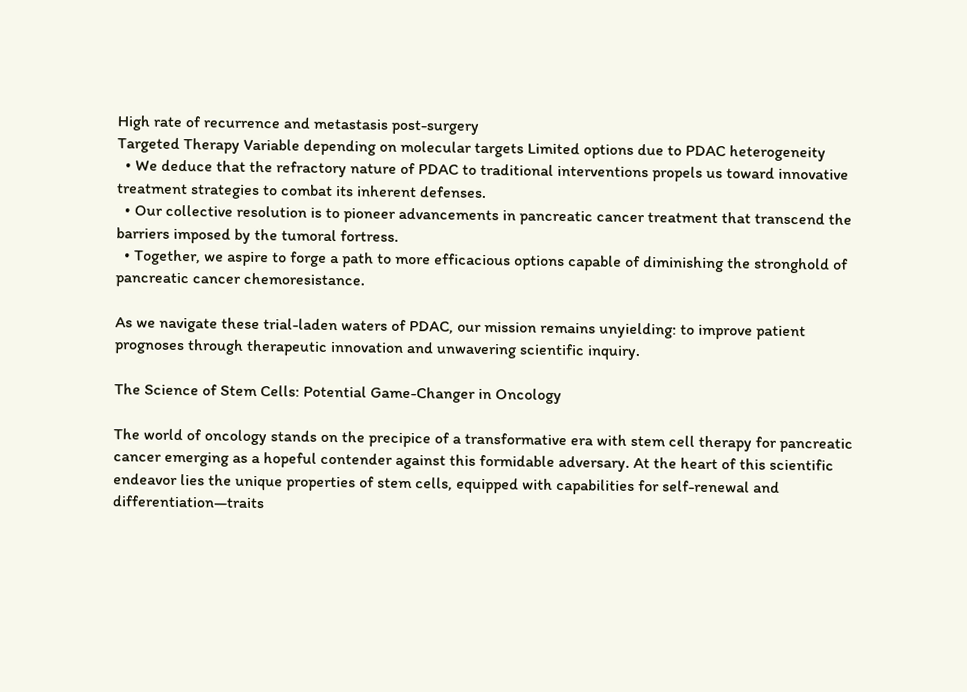High rate of recurrence and metastasis post-surgery
Targeted Therapy Variable depending on molecular targets Limited options due to PDAC heterogeneity
  • We deduce that the refractory nature of PDAC to traditional interventions propels us toward innovative treatment strategies to combat its inherent defenses.
  • Our collective resolution is to pioneer advancements in pancreatic cancer treatment that transcend the barriers imposed by the tumoral fortress.
  • Together, we aspire to forge a path to more efficacious options capable of diminishing the stronghold of pancreatic cancer chemoresistance.

As we navigate these trial-laden waters of PDAC, our mission remains unyielding: to improve patient prognoses through therapeutic innovation and unwavering scientific inquiry.

The Science of Stem Cells: Potential Game-Changer in Oncology

The world of oncology stands on the precipice of a transformative era with stem cell therapy for pancreatic cancer emerging as a hopeful contender against this formidable adversary. At the heart of this scientific endeavor lies the unique properties of stem cells, equipped with capabilities for self-renewal and differentiation—traits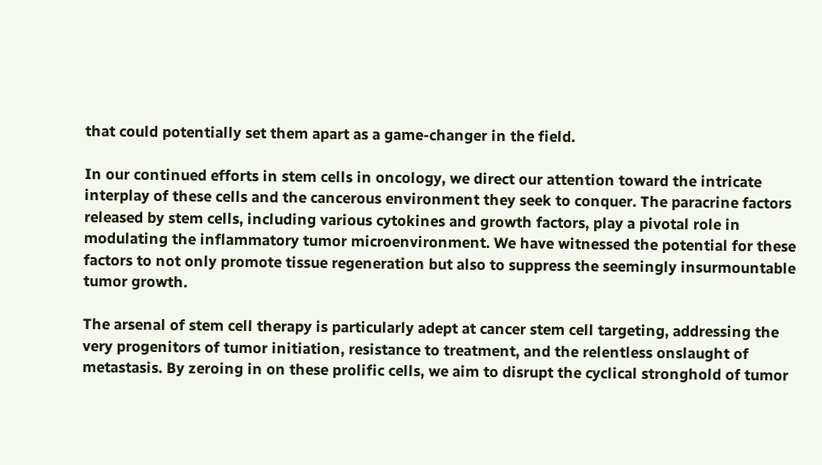that could potentially set them apart as a game-changer in the field.

In our continued efforts in stem cells in oncology, we direct our attention toward the intricate interplay of these cells and the cancerous environment they seek to conquer. The paracrine factors released by stem cells, including various cytokines and growth factors, play a pivotal role in modulating the inflammatory tumor microenvironment. We have witnessed the potential for these factors to not only promote tissue regeneration but also to suppress the seemingly insurmountable tumor growth.

The arsenal of stem cell therapy is particularly adept at cancer stem cell targeting, addressing the very progenitors of tumor initiation, resistance to treatment, and the relentless onslaught of metastasis. By zeroing in on these prolific cells, we aim to disrupt the cyclical stronghold of tumor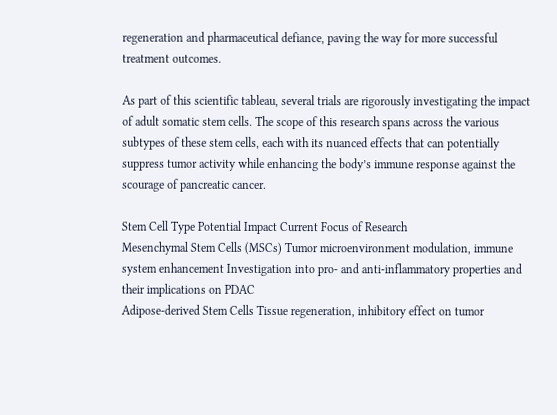regeneration and pharmaceutical defiance, paving the way for more successful treatment outcomes.

As part of this scientific tableau, several trials are rigorously investigating the impact of adult somatic stem cells. The scope of this research spans across the various subtypes of these stem cells, each with its nuanced effects that can potentially suppress tumor activity while enhancing the body’s immune response against the scourage of pancreatic cancer.

Stem Cell Type Potential Impact Current Focus of Research
Mesenchymal Stem Cells (MSCs) Tumor microenvironment modulation, immune system enhancement Investigation into pro- and anti-inflammatory properties and their implications on PDAC
Adipose-derived Stem Cells Tissue regeneration, inhibitory effect on tumor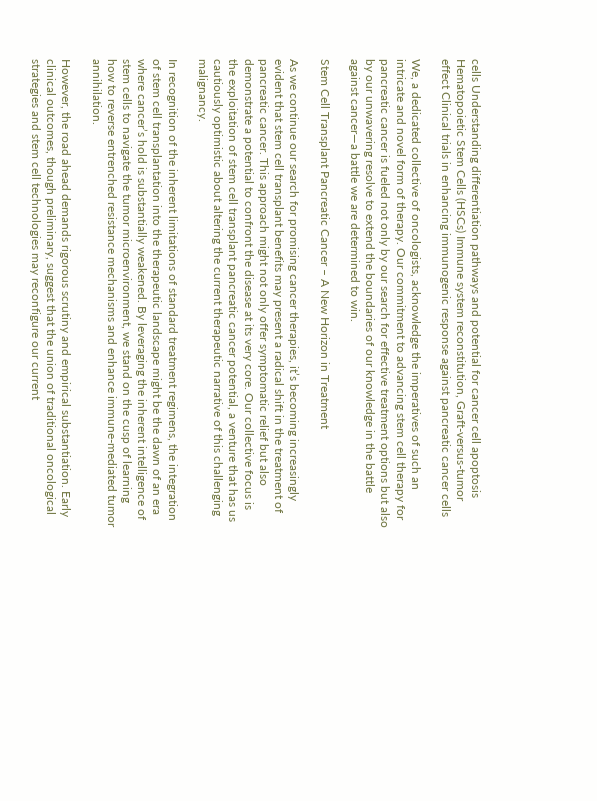cells Understanding differentiation pathways and potential for cancer cell apoptosis
Hematopoietic Stem Cells (HSCs) Immune system reconstitution, Graft-versus-tumor effect Clinical trials in enhancing immunogenic response against pancreatic cancer cells

We, a dedicated collective of oncologists, acknowledge the imperatives of such an intricate and novel form of therapy. Our commitment to advancing stem cell therapy for pancreatic cancer is fueled not only by our search for effective treatment options but also by our unwavering resolve to extend the boundaries of our knowledge in the battle against cancer—a battle we are determined to win.

Stem Cell Transplant Pancreatic Cancer – A New Horizon in Treatment

As we continue our search for promising cancer therapies, it’s becoming increasingly evident that stem cell transplant benefits may present a radical shift in the treatment of pancreatic cancer. This approach might not only offer symptomatic relief but also demonstrate a potential to confront the disease at its very core. Our collective focus is the exploitation of stem cell transplant pancreatic cancer potential, a venture that has us cautiously optimistic about altering the current therapeutic narrative of this challenging malignancy.

In recognition of the inherent limitations of standard treatment regimens, the integration of stem cell transplantation into the therapeutic landscape might be the dawn of an era where cancer’s hold is substantially weakened. By leveraging the inherent intelligence of stem cells to navigate the tumor microenvironment, we stand on the cusp of learning how to reverse entrenched resistance mechanisms and enhance immune-mediated tumor annihilation.

However, the road ahead demands rigorous scrutiny and empirical substantiation. Early clinical outcomes, though preliminary, suggest that the union of traditional oncological strategies and stem cell technologies may reconfigure our current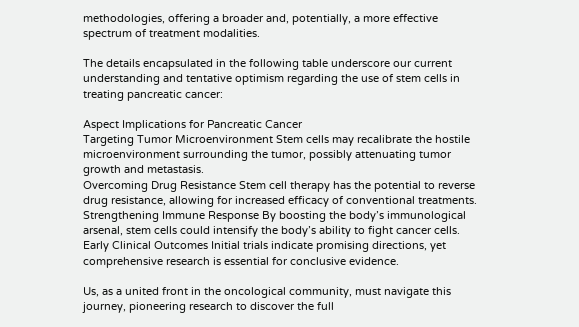methodologies, offering a broader and, potentially, a more effective spectrum of treatment modalities.

The details encapsulated in the following table underscore our current understanding and tentative optimism regarding the use of stem cells in treating pancreatic cancer:

Aspect Implications for Pancreatic Cancer
Targeting Tumor Microenvironment Stem cells may recalibrate the hostile microenvironment surrounding the tumor, possibly attenuating tumor growth and metastasis.
Overcoming Drug Resistance Stem cell therapy has the potential to reverse drug resistance, allowing for increased efficacy of conventional treatments.
Strengthening Immune Response By boosting the body’s immunological arsenal, stem cells could intensify the body’s ability to fight cancer cells.
Early Clinical Outcomes Initial trials indicate promising directions, yet comprehensive research is essential for conclusive evidence.

Us, as a united front in the oncological community, must navigate this journey, pioneering research to discover the full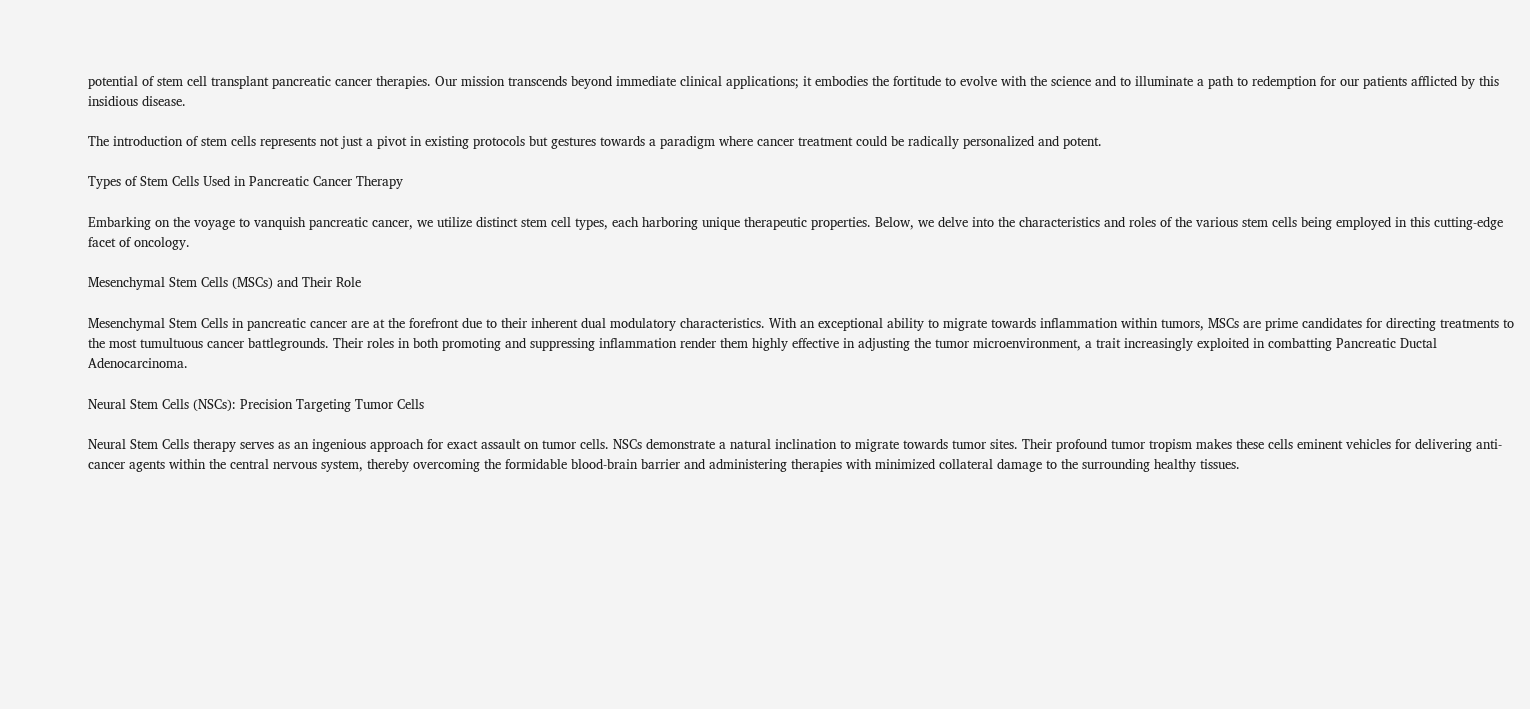potential of stem cell transplant pancreatic cancer therapies. Our mission transcends beyond immediate clinical applications; it embodies the fortitude to evolve with the science and to illuminate a path to redemption for our patients afflicted by this insidious disease.

The introduction of stem cells represents not just a pivot in existing protocols but gestures towards a paradigm where cancer treatment could be radically personalized and potent.

Types of Stem Cells Used in Pancreatic Cancer Therapy

Embarking on the voyage to vanquish pancreatic cancer, we utilize distinct stem cell types, each harboring unique therapeutic properties. Below, we delve into the characteristics and roles of the various stem cells being employed in this cutting-edge facet of oncology.

Mesenchymal Stem Cells (MSCs) and Their Role

Mesenchymal Stem Cells in pancreatic cancer are at the forefront due to their inherent dual modulatory characteristics. With an exceptional ability to migrate towards inflammation within tumors, MSCs are prime candidates for directing treatments to the most tumultuous cancer battlegrounds. Their roles in both promoting and suppressing inflammation render them highly effective in adjusting the tumor microenvironment, a trait increasingly exploited in combatting Pancreatic Ductal Adenocarcinoma.

Neural Stem Cells (NSCs): Precision Targeting Tumor Cells

Neural Stem Cells therapy serves as an ingenious approach for exact assault on tumor cells. NSCs demonstrate a natural inclination to migrate towards tumor sites. Their profound tumor tropism makes these cells eminent vehicles for delivering anti-cancer agents within the central nervous system, thereby overcoming the formidable blood-brain barrier and administering therapies with minimized collateral damage to the surrounding healthy tissues.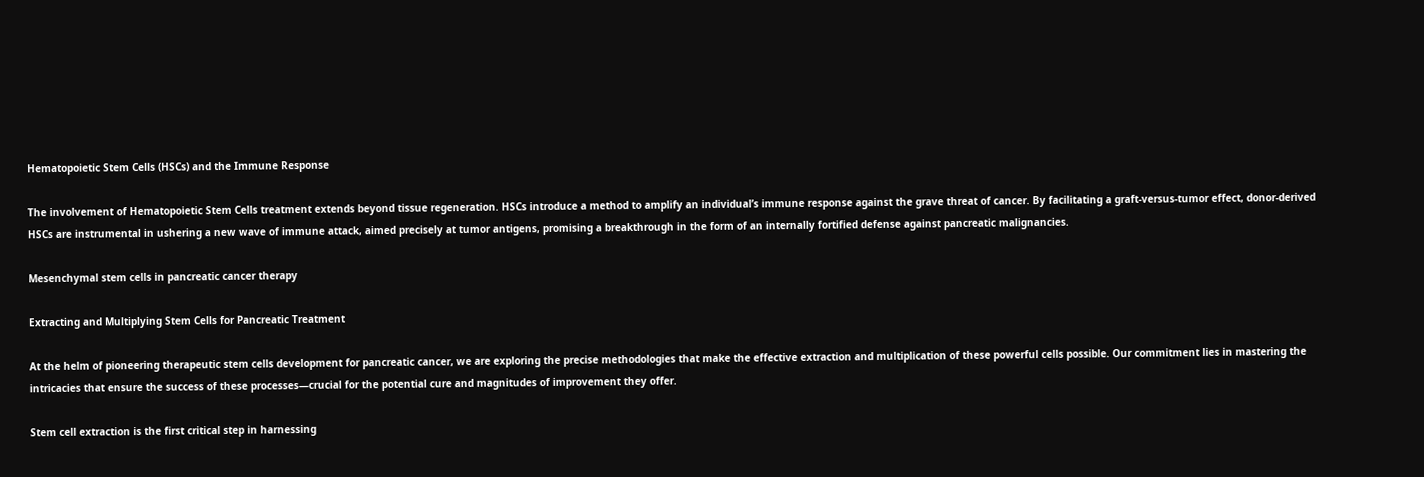Hematopoietic Stem Cells (HSCs) and the Immune Response

The involvement of Hematopoietic Stem Cells treatment extends beyond tissue regeneration. HSCs introduce a method to amplify an individual’s immune response against the grave threat of cancer. By facilitating a graft-versus-tumor effect, donor-derived HSCs are instrumental in ushering a new wave of immune attack, aimed precisely at tumor antigens, promising a breakthrough in the form of an internally fortified defense against pancreatic malignancies.

Mesenchymal stem cells in pancreatic cancer therapy

Extracting and Multiplying Stem Cells for Pancreatic Treatment

At the helm of pioneering therapeutic stem cells development for pancreatic cancer, we are exploring the precise methodologies that make the effective extraction and multiplication of these powerful cells possible. Our commitment lies in mastering the intricacies that ensure the success of these processes—crucial for the potential cure and magnitudes of improvement they offer.

Stem cell extraction is the first critical step in harnessing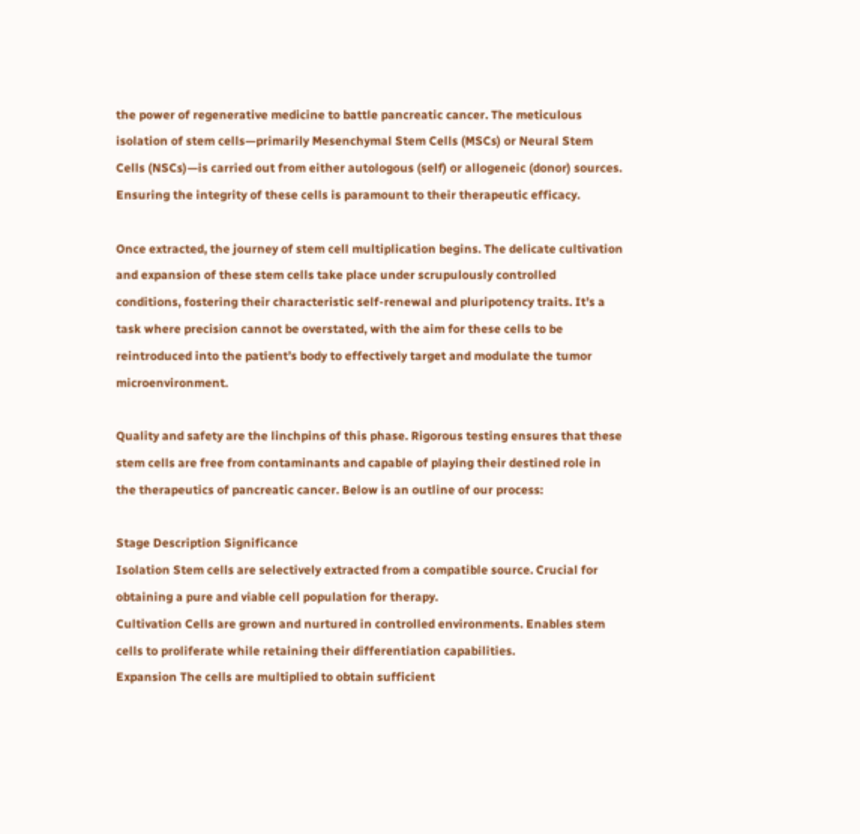the power of regenerative medicine to battle pancreatic cancer. The meticulous isolation of stem cells—primarily Mesenchymal Stem Cells (MSCs) or Neural Stem Cells (NSCs)—is carried out from either autologous (self) or allogeneic (donor) sources. Ensuring the integrity of these cells is paramount to their therapeutic efficacy.

Once extracted, the journey of stem cell multiplication begins. The delicate cultivation and expansion of these stem cells take place under scrupulously controlled conditions, fostering their characteristic self-renewal and pluripotency traits. It’s a task where precision cannot be overstated, with the aim for these cells to be reintroduced into the patient’s body to effectively target and modulate the tumor microenvironment.

Quality and safety are the linchpins of this phase. Rigorous testing ensures that these stem cells are free from contaminants and capable of playing their destined role in the therapeutics of pancreatic cancer. Below is an outline of our process:

Stage Description Significance
Isolation Stem cells are selectively extracted from a compatible source. Crucial for obtaining a pure and viable cell population for therapy.
Cultivation Cells are grown and nurtured in controlled environments. Enables stem cells to proliferate while retaining their differentiation capabilities.
Expansion The cells are multiplied to obtain sufficient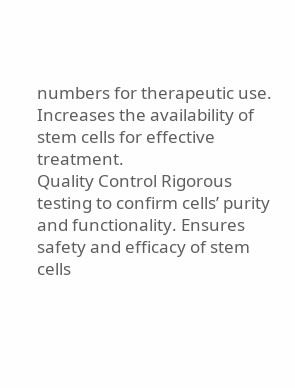numbers for therapeutic use. Increases the availability of stem cells for effective treatment.
Quality Control Rigorous testing to confirm cells’ purity and functionality. Ensures safety and efficacy of stem cells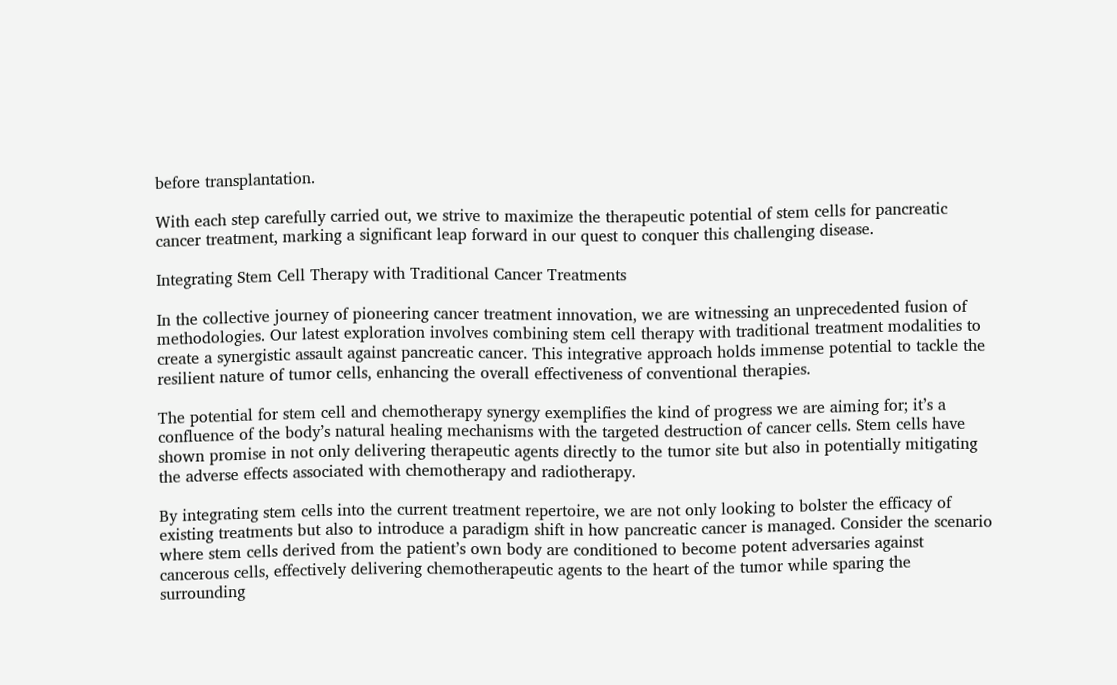before transplantation.

With each step carefully carried out, we strive to maximize the therapeutic potential of stem cells for pancreatic cancer treatment, marking a significant leap forward in our quest to conquer this challenging disease.

Integrating Stem Cell Therapy with Traditional Cancer Treatments

In the collective journey of pioneering cancer treatment innovation, we are witnessing an unprecedented fusion of methodologies. Our latest exploration involves combining stem cell therapy with traditional treatment modalities to create a synergistic assault against pancreatic cancer. This integrative approach holds immense potential to tackle the resilient nature of tumor cells, enhancing the overall effectiveness of conventional therapies.

The potential for stem cell and chemotherapy synergy exemplifies the kind of progress we are aiming for; it’s a confluence of the body’s natural healing mechanisms with the targeted destruction of cancer cells. Stem cells have shown promise in not only delivering therapeutic agents directly to the tumor site but also in potentially mitigating the adverse effects associated with chemotherapy and radiotherapy.

By integrating stem cells into the current treatment repertoire, we are not only looking to bolster the efficacy of existing treatments but also to introduce a paradigm shift in how pancreatic cancer is managed. Consider the scenario where stem cells derived from the patient’s own body are conditioned to become potent adversaries against cancerous cells, effectively delivering chemotherapeutic agents to the heart of the tumor while sparing the surrounding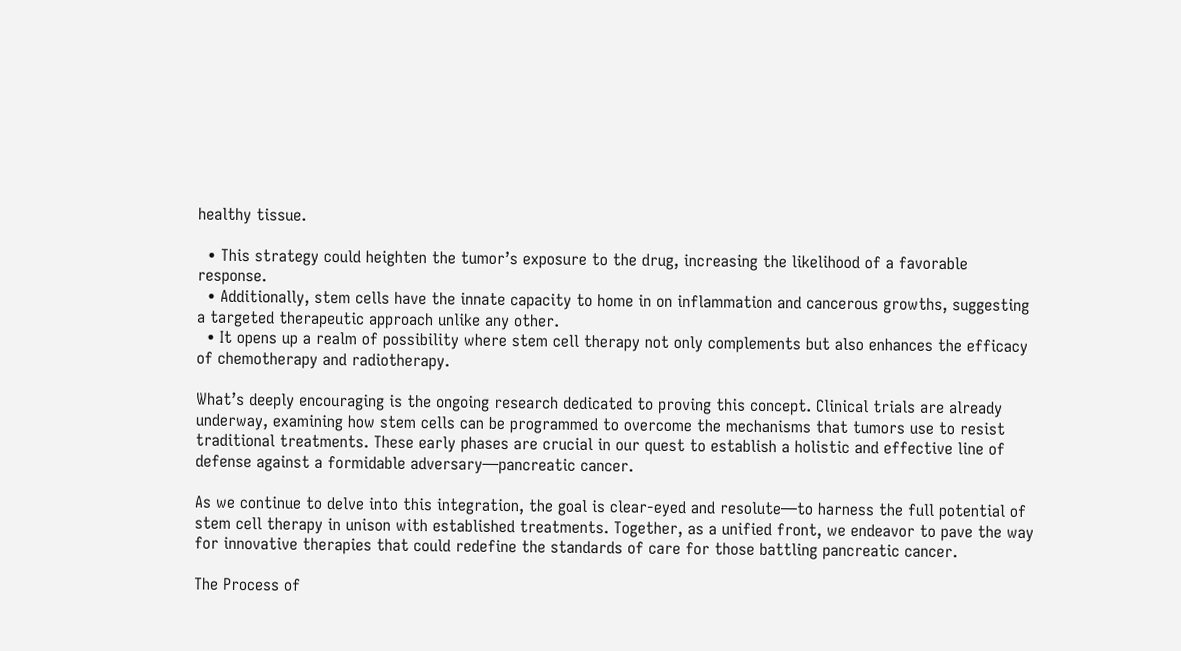healthy tissue.

  • This strategy could heighten the tumor’s exposure to the drug, increasing the likelihood of a favorable response.
  • Additionally, stem cells have the innate capacity to home in on inflammation and cancerous growths, suggesting a targeted therapeutic approach unlike any other.
  • It opens up a realm of possibility where stem cell therapy not only complements but also enhances the efficacy of chemotherapy and radiotherapy.

What’s deeply encouraging is the ongoing research dedicated to proving this concept. Clinical trials are already underway, examining how stem cells can be programmed to overcome the mechanisms that tumors use to resist traditional treatments. These early phases are crucial in our quest to establish a holistic and effective line of defense against a formidable adversary—pancreatic cancer.

As we continue to delve into this integration, the goal is clear-eyed and resolute—to harness the full potential of stem cell therapy in unison with established treatments. Together, as a unified front, we endeavor to pave the way for innovative therapies that could redefine the standards of care for those battling pancreatic cancer.

The Process of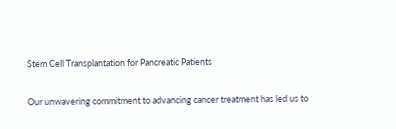Stem Cell Transplantation for Pancreatic Patients

Our unwavering commitment to advancing cancer treatment has led us to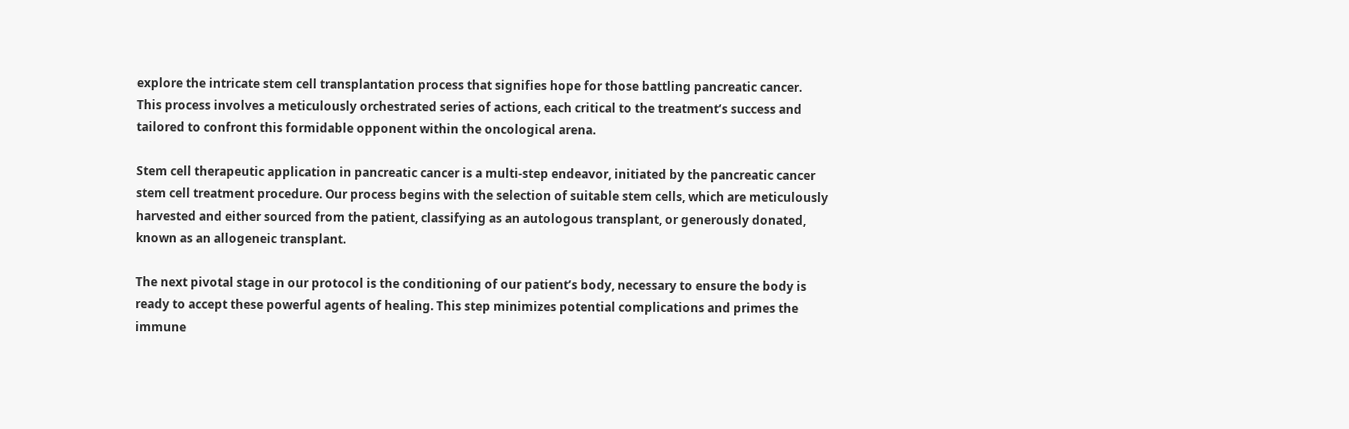explore the intricate stem cell transplantation process that signifies hope for those battling pancreatic cancer. This process involves a meticulously orchestrated series of actions, each critical to the treatment’s success and tailored to confront this formidable opponent within the oncological arena.

Stem cell therapeutic application in pancreatic cancer is a multi-step endeavor, initiated by the pancreatic cancer stem cell treatment procedure. Our process begins with the selection of suitable stem cells, which are meticulously harvested and either sourced from the patient, classifying as an autologous transplant, or generously donated, known as an allogeneic transplant.

The next pivotal stage in our protocol is the conditioning of our patient’s body, necessary to ensure the body is ready to accept these powerful agents of healing. This step minimizes potential complications and primes the immune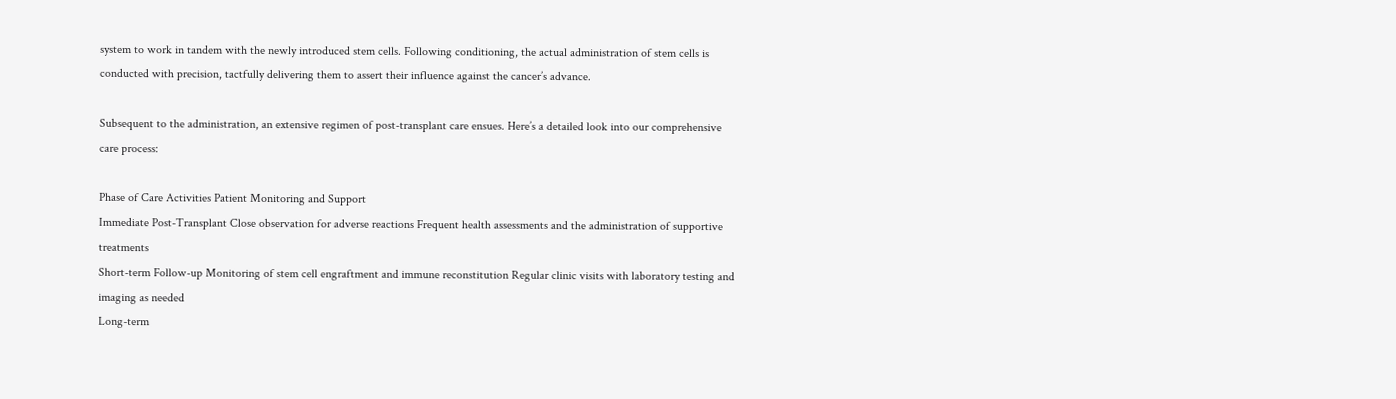system to work in tandem with the newly introduced stem cells. Following conditioning, the actual administration of stem cells is conducted with precision, tactfully delivering them to assert their influence against the cancer’s advance.

Subsequent to the administration, an extensive regimen of post-transplant care ensues. Here’s a detailed look into our comprehensive care process:

Phase of Care Activities Patient Monitoring and Support
Immediate Post-Transplant Close observation for adverse reactions Frequent health assessments and the administration of supportive treatments
Short-term Follow-up Monitoring of stem cell engraftment and immune reconstitution Regular clinic visits with laboratory testing and imaging as needed
Long-term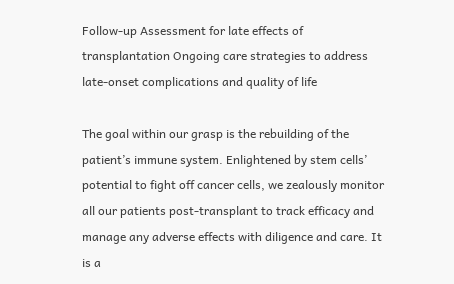Follow-up Assessment for late effects of transplantation Ongoing care strategies to address late-onset complications and quality of life

The goal within our grasp is the rebuilding of the patient’s immune system. Enlightened by stem cells’ potential to fight off cancer cells, we zealously monitor all our patients post-transplant to track efficacy and manage any adverse effects with diligence and care. It is a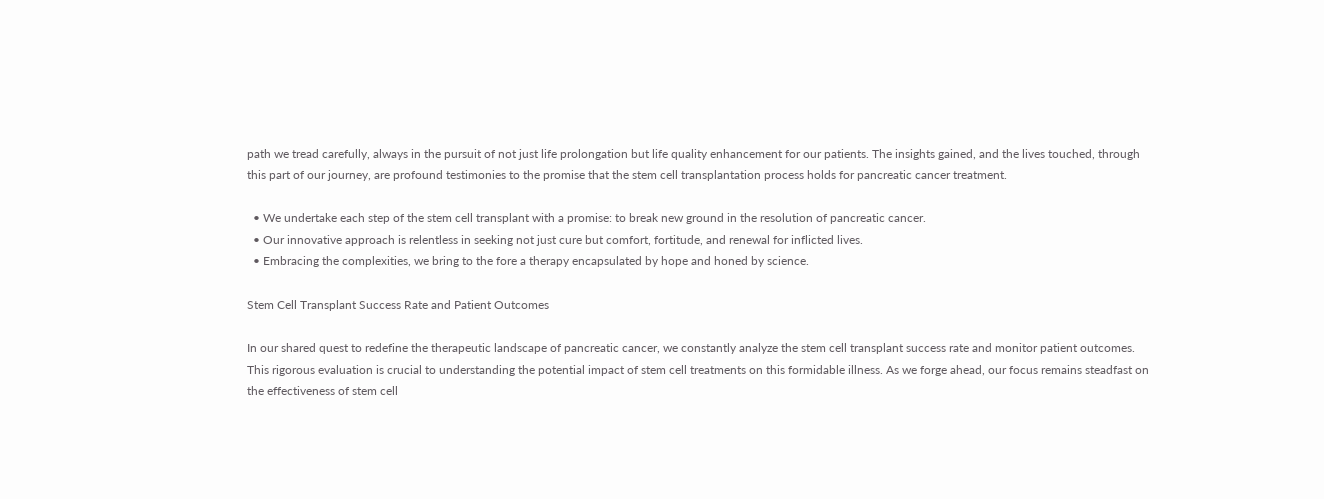path we tread carefully, always in the pursuit of not just life prolongation but life quality enhancement for our patients. The insights gained, and the lives touched, through this part of our journey, are profound testimonies to the promise that the stem cell transplantation process holds for pancreatic cancer treatment.

  • We undertake each step of the stem cell transplant with a promise: to break new ground in the resolution of pancreatic cancer.
  • Our innovative approach is relentless in seeking not just cure but comfort, fortitude, and renewal for inflicted lives.
  • Embracing the complexities, we bring to the fore a therapy encapsulated by hope and honed by science.

Stem Cell Transplant Success Rate and Patient Outcomes

In our shared quest to redefine the therapeutic landscape of pancreatic cancer, we constantly analyze the stem cell transplant success rate and monitor patient outcomes. This rigorous evaluation is crucial to understanding the potential impact of stem cell treatments on this formidable illness. As we forge ahead, our focus remains steadfast on the effectiveness of stem cell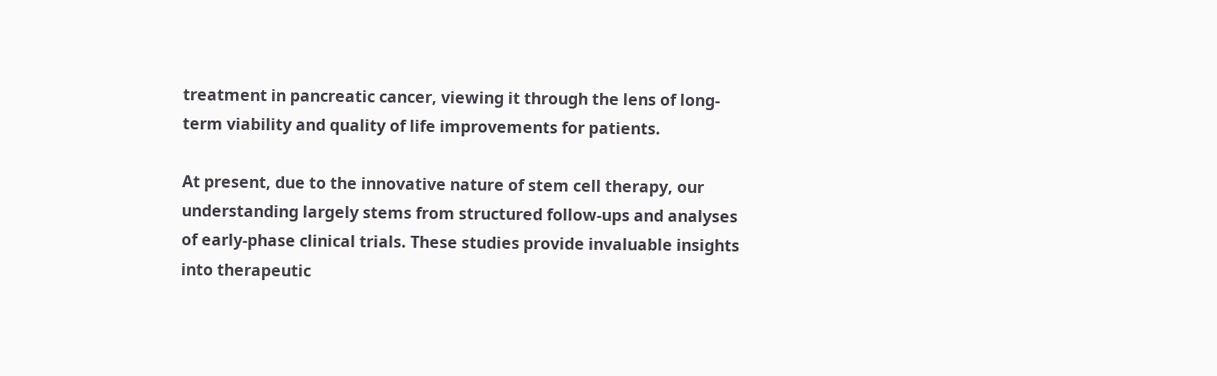treatment in pancreatic cancer, viewing it through the lens of long-term viability and quality of life improvements for patients.

At present, due to the innovative nature of stem cell therapy, our understanding largely stems from structured follow-ups and analyses of early-phase clinical trials. These studies provide invaluable insights into therapeutic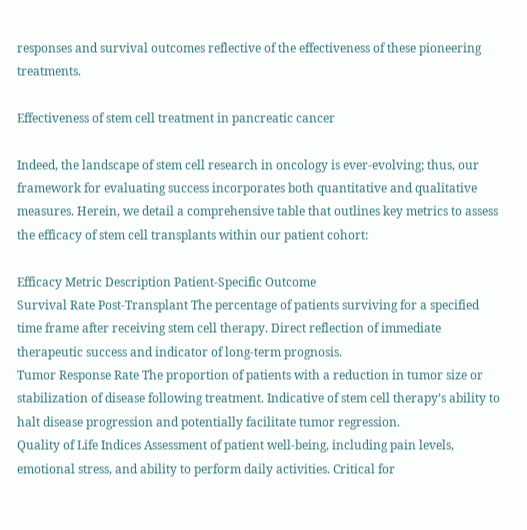responses and survival outcomes reflective of the effectiveness of these pioneering treatments.

Effectiveness of stem cell treatment in pancreatic cancer

Indeed, the landscape of stem cell research in oncology is ever-evolving; thus, our framework for evaluating success incorporates both quantitative and qualitative measures. Herein, we detail a comprehensive table that outlines key metrics to assess the efficacy of stem cell transplants within our patient cohort:

Efficacy Metric Description Patient-Specific Outcome
Survival Rate Post-Transplant The percentage of patients surviving for a specified time frame after receiving stem cell therapy. Direct reflection of immediate therapeutic success and indicator of long-term prognosis.
Tumor Response Rate The proportion of patients with a reduction in tumor size or stabilization of disease following treatment. Indicative of stem cell therapy’s ability to halt disease progression and potentially facilitate tumor regression.
Quality of Life Indices Assessment of patient well-being, including pain levels, emotional stress, and ability to perform daily activities. Critical for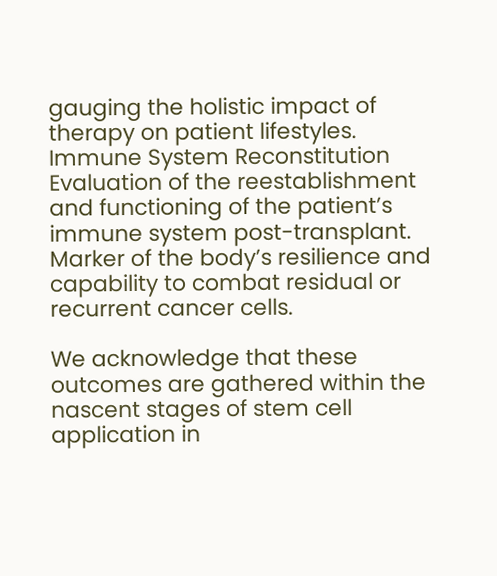gauging the holistic impact of therapy on patient lifestyles.
Immune System Reconstitution Evaluation of the reestablishment and functioning of the patient’s immune system post-transplant. Marker of the body’s resilience and capability to combat residual or recurrent cancer cells.

We acknowledge that these outcomes are gathered within the nascent stages of stem cell application in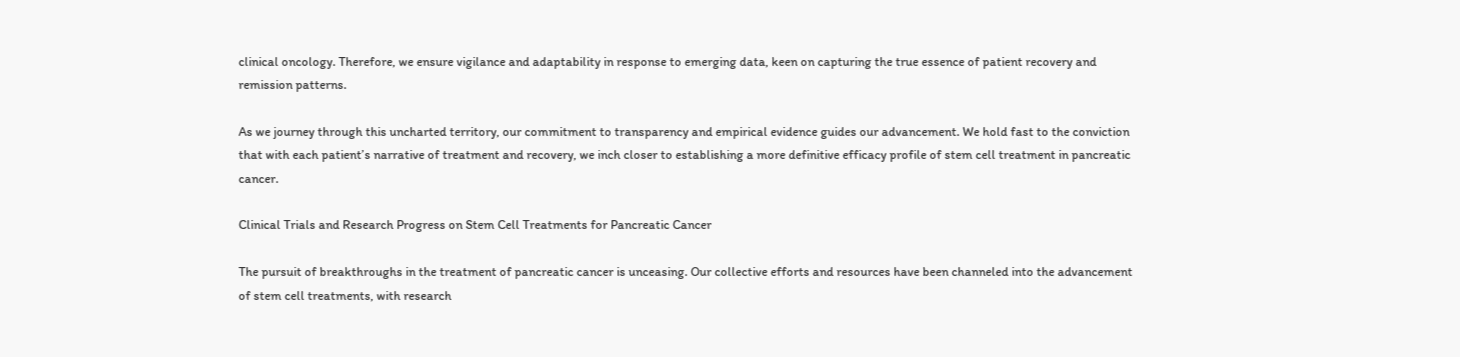clinical oncology. Therefore, we ensure vigilance and adaptability in response to emerging data, keen on capturing the true essence of patient recovery and remission patterns.

As we journey through this uncharted territory, our commitment to transparency and empirical evidence guides our advancement. We hold fast to the conviction that with each patient’s narrative of treatment and recovery, we inch closer to establishing a more definitive efficacy profile of stem cell treatment in pancreatic cancer.

Clinical Trials and Research Progress on Stem Cell Treatments for Pancreatic Cancer

The pursuit of breakthroughs in the treatment of pancreatic cancer is unceasing. Our collective efforts and resources have been channeled into the advancement of stem cell treatments, with research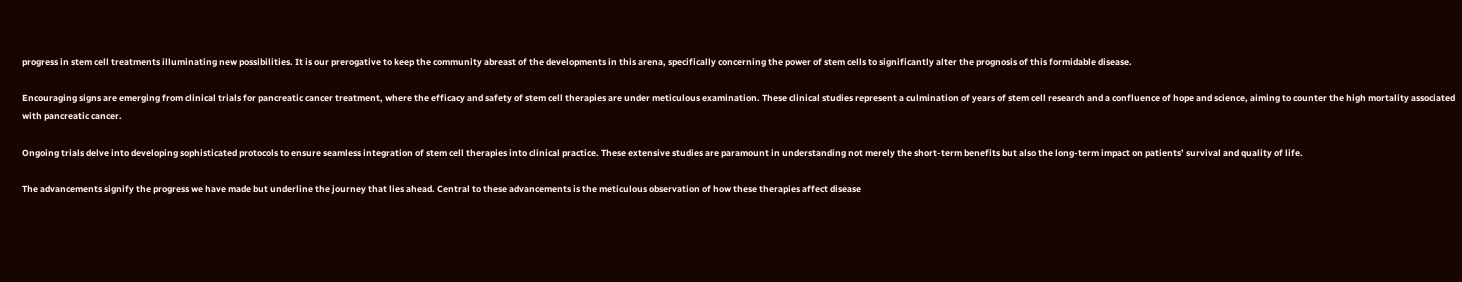progress in stem cell treatments illuminating new possibilities. It is our prerogative to keep the community abreast of the developments in this arena, specifically concerning the power of stem cells to significantly alter the prognosis of this formidable disease.

Encouraging signs are emerging from clinical trials for pancreatic cancer treatment, where the efficacy and safety of stem cell therapies are under meticulous examination. These clinical studies represent a culmination of years of stem cell research and a confluence of hope and science, aiming to counter the high mortality associated with pancreatic cancer.

Ongoing trials delve into developing sophisticated protocols to ensure seamless integration of stem cell therapies into clinical practice. These extensive studies are paramount in understanding not merely the short-term benefits but also the long-term impact on patients’ survival and quality of life.

The advancements signify the progress we have made but underline the journey that lies ahead. Central to these advancements is the meticulous observation of how these therapies affect disease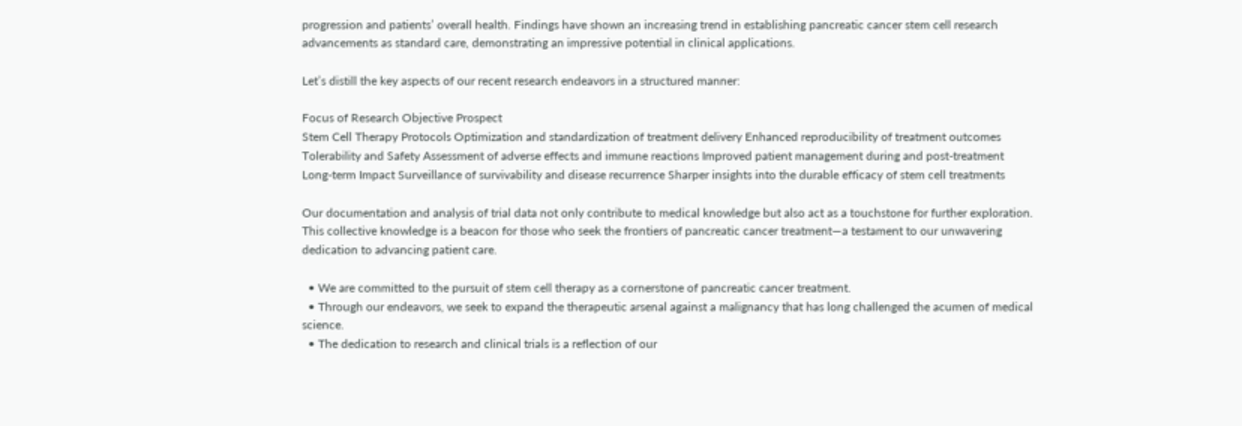progression and patients’ overall health. Findings have shown an increasing trend in establishing pancreatic cancer stem cell research advancements as standard care, demonstrating an impressive potential in clinical applications.

Let’s distill the key aspects of our recent research endeavors in a structured manner:

Focus of Research Objective Prospect
Stem Cell Therapy Protocols Optimization and standardization of treatment delivery Enhanced reproducibility of treatment outcomes
Tolerability and Safety Assessment of adverse effects and immune reactions Improved patient management during and post-treatment
Long-term Impact Surveillance of survivability and disease recurrence Sharper insights into the durable efficacy of stem cell treatments

Our documentation and analysis of trial data not only contribute to medical knowledge but also act as a touchstone for further exploration. This collective knowledge is a beacon for those who seek the frontiers of pancreatic cancer treatment—a testament to our unwavering dedication to advancing patient care.

  • We are committed to the pursuit of stem cell therapy as a cornerstone of pancreatic cancer treatment.
  • Through our endeavors, we seek to expand the therapeutic arsenal against a malignancy that has long challenged the acumen of medical science.
  • The dedication to research and clinical trials is a reflection of our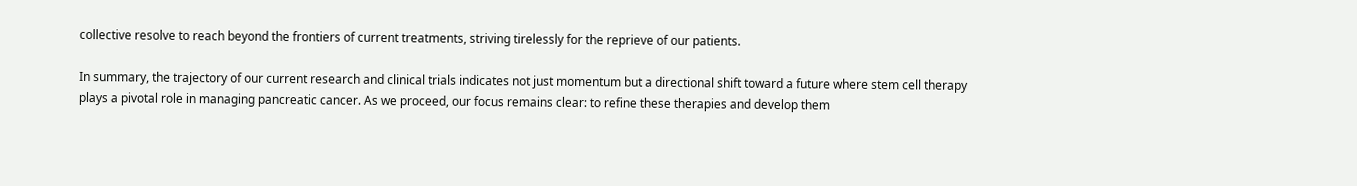collective resolve to reach beyond the frontiers of current treatments, striving tirelessly for the reprieve of our patients.

In summary, the trajectory of our current research and clinical trials indicates not just momentum but a directional shift toward a future where stem cell therapy plays a pivotal role in managing pancreatic cancer. As we proceed, our focus remains clear: to refine these therapies and develop them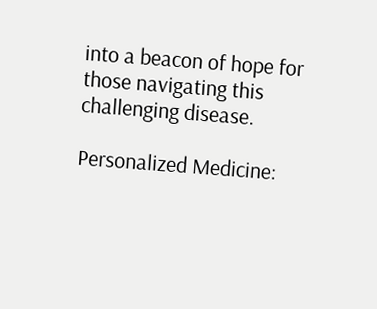into a beacon of hope for those navigating this challenging disease.

Personalized Medicine: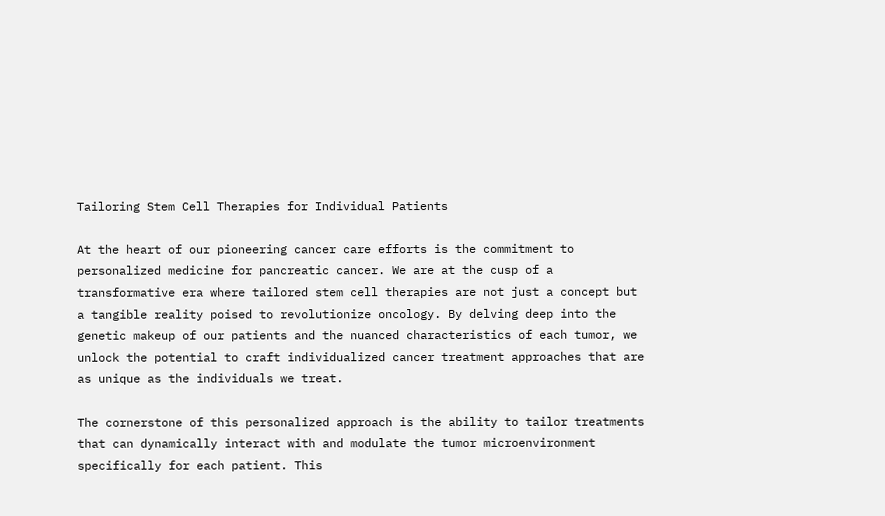Tailoring Stem Cell Therapies for Individual Patients

At the heart of our pioneering cancer care efforts is the commitment to personalized medicine for pancreatic cancer. We are at the cusp of a transformative era where tailored stem cell therapies are not just a concept but a tangible reality poised to revolutionize oncology. By delving deep into the genetic makeup of our patients and the nuanced characteristics of each tumor, we unlock the potential to craft individualized cancer treatment approaches that are as unique as the individuals we treat.

The cornerstone of this personalized approach is the ability to tailor treatments that can dynamically interact with and modulate the tumor microenvironment specifically for each patient. This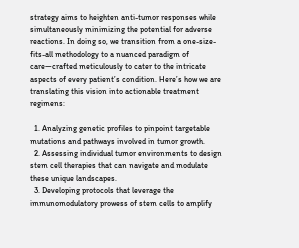strategy aims to heighten anti-tumor responses while simultaneously minimizing the potential for adverse reactions. In doing so, we transition from a one-size-fits-all methodology to a nuanced paradigm of care—crafted meticulously to cater to the intricate aspects of every patient’s condition. Here’s how we are translating this vision into actionable treatment regimens:

  1. Analyzing genetic profiles to pinpoint targetable mutations and pathways involved in tumor growth.
  2. Assessing individual tumor environments to design stem cell therapies that can navigate and modulate these unique landscapes.
  3. Developing protocols that leverage the immunomodulatory prowess of stem cells to amplify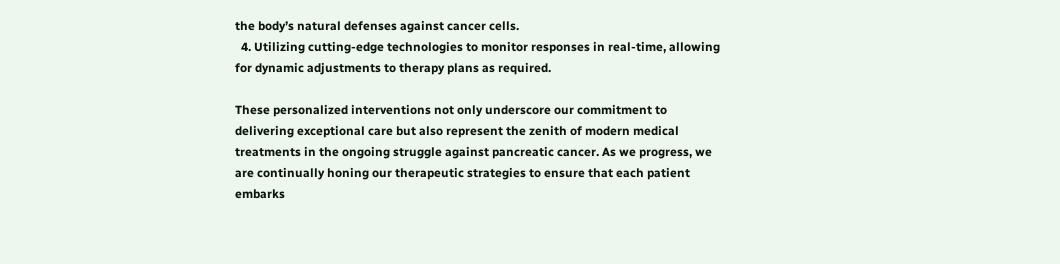the body’s natural defenses against cancer cells.
  4. Utilizing cutting-edge technologies to monitor responses in real-time, allowing for dynamic adjustments to therapy plans as required.

These personalized interventions not only underscore our commitment to delivering exceptional care but also represent the zenith of modern medical treatments in the ongoing struggle against pancreatic cancer. As we progress, we are continually honing our therapeutic strategies to ensure that each patient embarks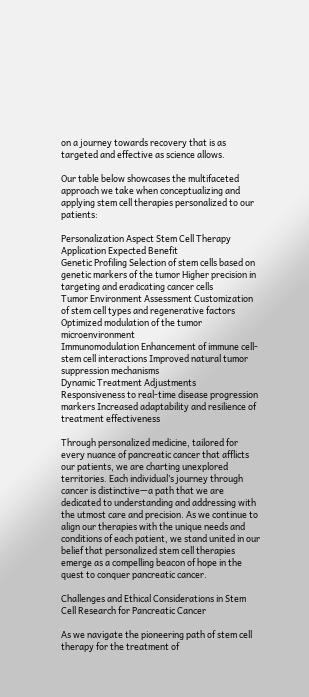on a journey towards recovery that is as targeted and effective as science allows.

Our table below showcases the multifaceted approach we take when conceptualizing and applying stem cell therapies personalized to our patients:

Personalization Aspect Stem Cell Therapy Application Expected Benefit
Genetic Profiling Selection of stem cells based on genetic markers of the tumor Higher precision in targeting and eradicating cancer cells
Tumor Environment Assessment Customization of stem cell types and regenerative factors Optimized modulation of the tumor microenvironment
Immunomodulation Enhancement of immune cell-stem cell interactions Improved natural tumor suppression mechanisms
Dynamic Treatment Adjustments Responsiveness to real-time disease progression markers Increased adaptability and resilience of treatment effectiveness

Through personalized medicine, tailored for every nuance of pancreatic cancer that afflicts our patients, we are charting unexplored territories. Each individual’s journey through cancer is distinctive—a path that we are dedicated to understanding and addressing with the utmost care and precision. As we continue to align our therapies with the unique needs and conditions of each patient, we stand united in our belief that personalized stem cell therapies emerge as a compelling beacon of hope in the quest to conquer pancreatic cancer.

Challenges and Ethical Considerations in Stem Cell Research for Pancreatic Cancer

As we navigate the pioneering path of stem cell therapy for the treatment of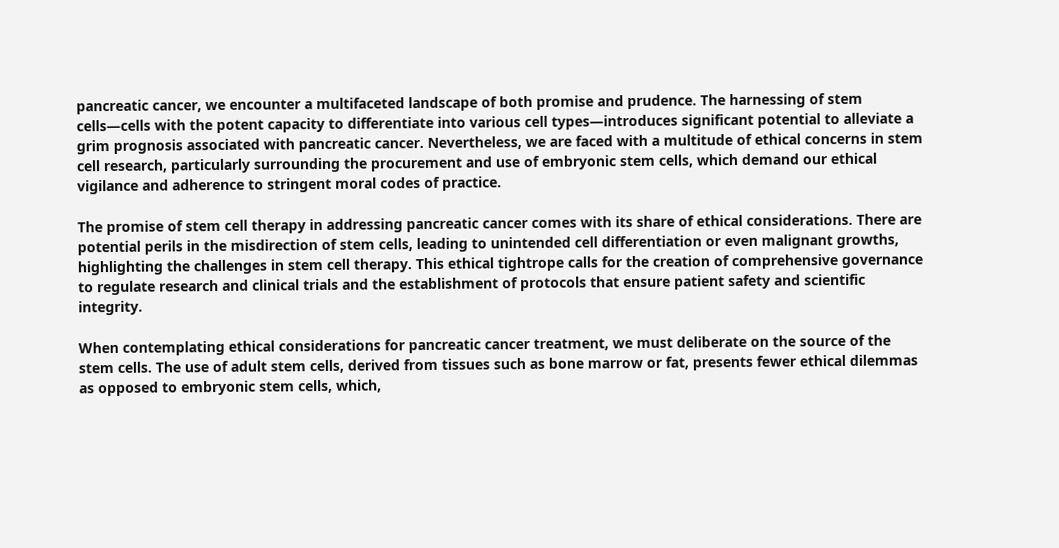pancreatic cancer, we encounter a multifaceted landscape of both promise and prudence. The harnessing of stem cells—cells with the potent capacity to differentiate into various cell types—introduces significant potential to alleviate a grim prognosis associated with pancreatic cancer. Nevertheless, we are faced with a multitude of ethical concerns in stem cell research, particularly surrounding the procurement and use of embryonic stem cells, which demand our ethical vigilance and adherence to stringent moral codes of practice.

The promise of stem cell therapy in addressing pancreatic cancer comes with its share of ethical considerations. There are potential perils in the misdirection of stem cells, leading to unintended cell differentiation or even malignant growths, highlighting the challenges in stem cell therapy. This ethical tightrope calls for the creation of comprehensive governance to regulate research and clinical trials and the establishment of protocols that ensure patient safety and scientific integrity.

When contemplating ethical considerations for pancreatic cancer treatment, we must deliberate on the source of the stem cells. The use of adult stem cells, derived from tissues such as bone marrow or fat, presents fewer ethical dilemmas as opposed to embryonic stem cells, which,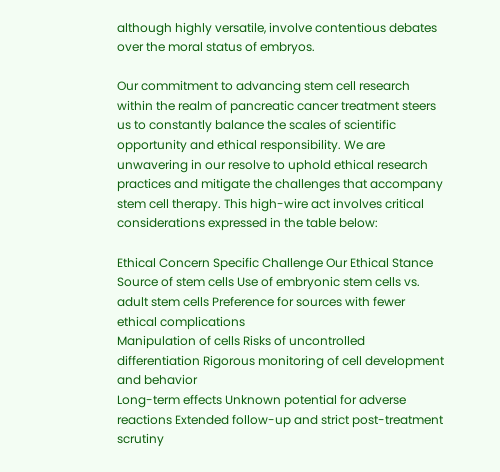although highly versatile, involve contentious debates over the moral status of embryos.

Our commitment to advancing stem cell research within the realm of pancreatic cancer treatment steers us to constantly balance the scales of scientific opportunity and ethical responsibility. We are unwavering in our resolve to uphold ethical research practices and mitigate the challenges that accompany stem cell therapy. This high-wire act involves critical considerations expressed in the table below:

Ethical Concern Specific Challenge Our Ethical Stance
Source of stem cells Use of embryonic stem cells vs. adult stem cells Preference for sources with fewer ethical complications
Manipulation of cells Risks of uncontrolled differentiation Rigorous monitoring of cell development and behavior
Long-term effects Unknown potential for adverse reactions Extended follow-up and strict post-treatment scrutiny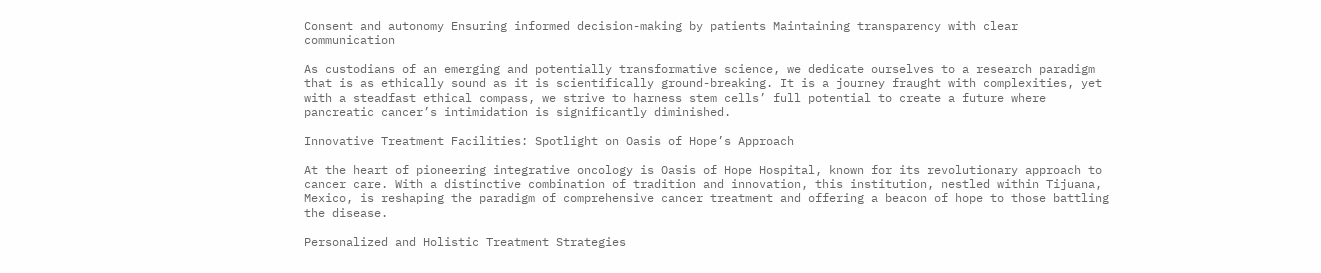Consent and autonomy Ensuring informed decision-making by patients Maintaining transparency with clear communication

As custodians of an emerging and potentially transformative science, we dedicate ourselves to a research paradigm that is as ethically sound as it is scientifically ground-breaking. It is a journey fraught with complexities, yet with a steadfast ethical compass, we strive to harness stem cells’ full potential to create a future where pancreatic cancer’s intimidation is significantly diminished.

Innovative Treatment Facilities: Spotlight on Oasis of Hope’s Approach

At the heart of pioneering integrative oncology is Oasis of Hope Hospital, known for its revolutionary approach to cancer care. With a distinctive combination of tradition and innovation, this institution, nestled within Tijuana, Mexico, is reshaping the paradigm of comprehensive cancer treatment and offering a beacon of hope to those battling the disease.

Personalized and Holistic Treatment Strategies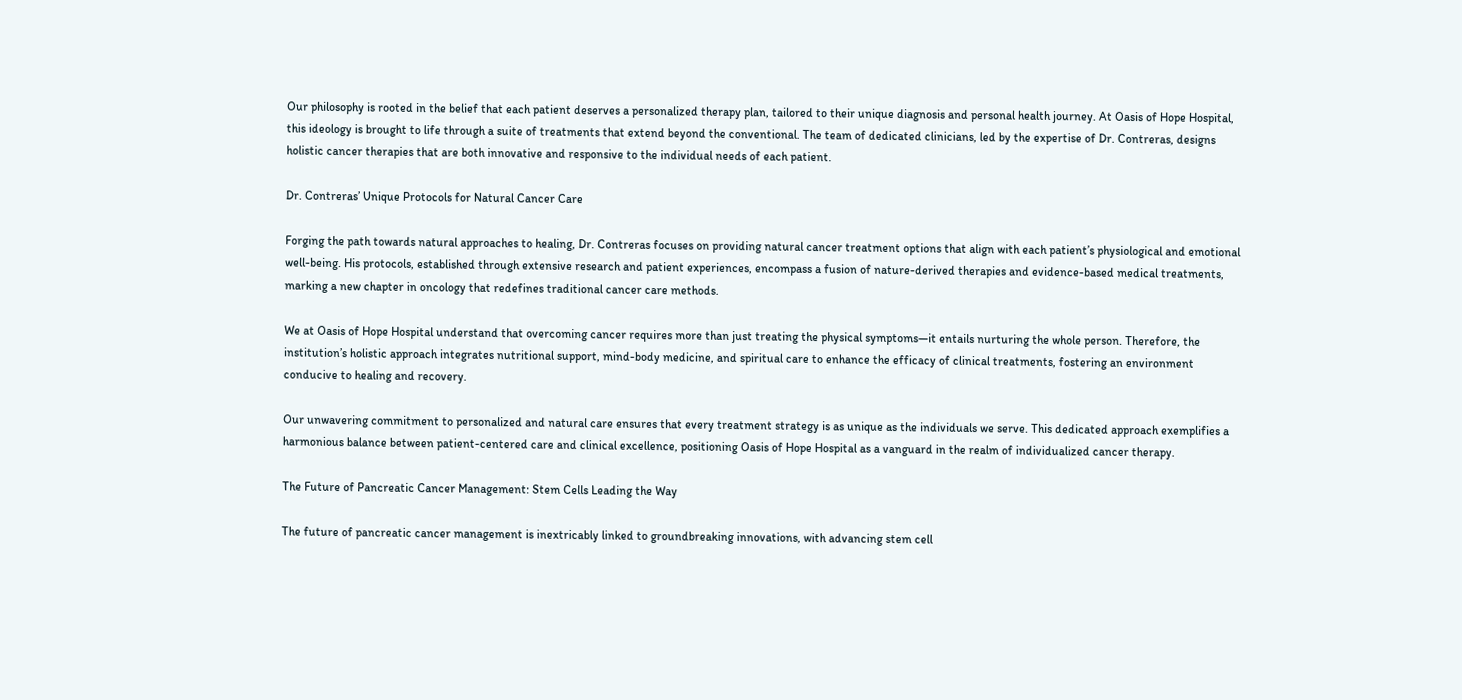Our philosophy is rooted in the belief that each patient deserves a personalized therapy plan, tailored to their unique diagnosis and personal health journey. At Oasis of Hope Hospital, this ideology is brought to life through a suite of treatments that extend beyond the conventional. The team of dedicated clinicians, led by the expertise of Dr. Contreras, designs holistic cancer therapies that are both innovative and responsive to the individual needs of each patient.

Dr. Contreras’ Unique Protocols for Natural Cancer Care

Forging the path towards natural approaches to healing, Dr. Contreras focuses on providing natural cancer treatment options that align with each patient’s physiological and emotional well-being. His protocols, established through extensive research and patient experiences, encompass a fusion of nature-derived therapies and evidence-based medical treatments, marking a new chapter in oncology that redefines traditional cancer care methods.

We at Oasis of Hope Hospital understand that overcoming cancer requires more than just treating the physical symptoms—it entails nurturing the whole person. Therefore, the institution’s holistic approach integrates nutritional support, mind-body medicine, and spiritual care to enhance the efficacy of clinical treatments, fostering an environment conducive to healing and recovery.

Our unwavering commitment to personalized and natural care ensures that every treatment strategy is as unique as the individuals we serve. This dedicated approach exemplifies a harmonious balance between patient-centered care and clinical excellence, positioning Oasis of Hope Hospital as a vanguard in the realm of individualized cancer therapy.

The Future of Pancreatic Cancer Management: Stem Cells Leading the Way

The future of pancreatic cancer management is inextricably linked to groundbreaking innovations, with advancing stem cell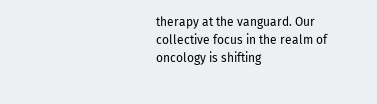therapy at the vanguard. Our collective focus in the realm of oncology is shifting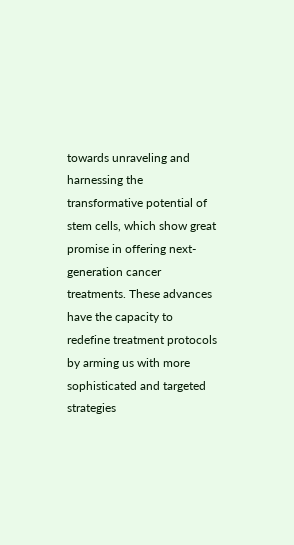towards unraveling and harnessing the transformative potential of stem cells, which show great promise in offering next-generation cancer treatments. These advances have the capacity to redefine treatment protocols by arming us with more sophisticated and targeted strategies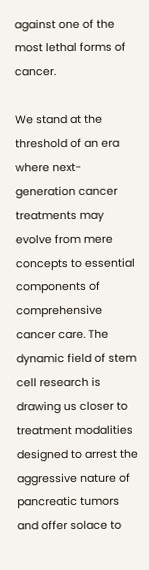against one of the most lethal forms of cancer.

We stand at the threshold of an era where next-generation cancer treatments may evolve from mere concepts to essential components of comprehensive cancer care. The dynamic field of stem cell research is drawing us closer to treatment modalities designed to arrest the aggressive nature of pancreatic tumors and offer solace to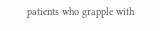patients who grapple with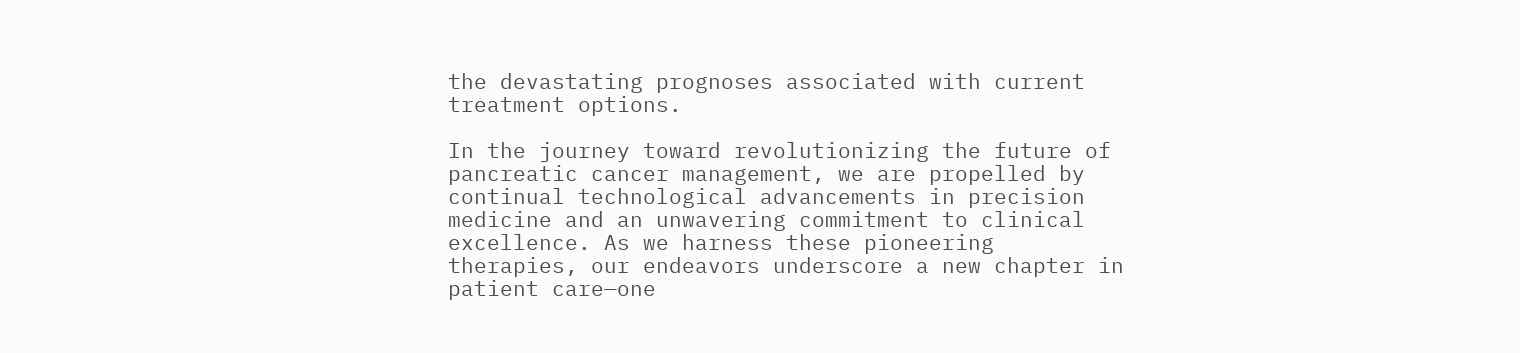the devastating prognoses associated with current treatment options.

In the journey toward revolutionizing the future of pancreatic cancer management, we are propelled by continual technological advancements in precision medicine and an unwavering commitment to clinical excellence. As we harness these pioneering therapies, our endeavors underscore a new chapter in patient care—one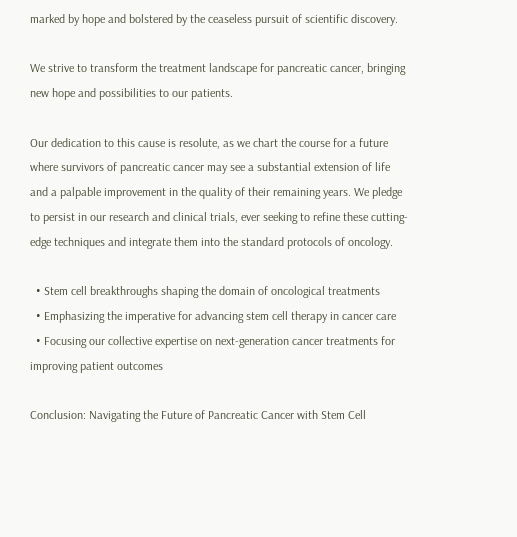marked by hope and bolstered by the ceaseless pursuit of scientific discovery.

We strive to transform the treatment landscape for pancreatic cancer, bringing new hope and possibilities to our patients.

Our dedication to this cause is resolute, as we chart the course for a future where survivors of pancreatic cancer may see a substantial extension of life and a palpable improvement in the quality of their remaining years. We pledge to persist in our research and clinical trials, ever seeking to refine these cutting-edge techniques and integrate them into the standard protocols of oncology.

  • Stem cell breakthroughs shaping the domain of oncological treatments
  • Emphasizing the imperative for advancing stem cell therapy in cancer care
  • Focusing our collective expertise on next-generation cancer treatments for improving patient outcomes

Conclusion: Navigating the Future of Pancreatic Cancer with Stem Cell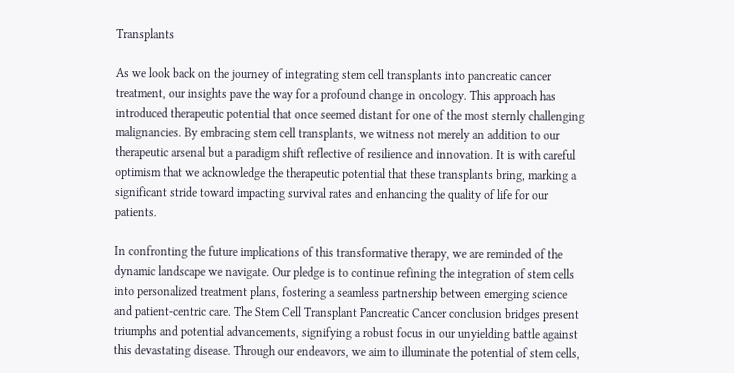Transplants

As we look back on the journey of integrating stem cell transplants into pancreatic cancer treatment, our insights pave the way for a profound change in oncology. This approach has introduced therapeutic potential that once seemed distant for one of the most sternly challenging malignancies. By embracing stem cell transplants, we witness not merely an addition to our therapeutic arsenal but a paradigm shift reflective of resilience and innovation. It is with careful optimism that we acknowledge the therapeutic potential that these transplants bring, marking a significant stride toward impacting survival rates and enhancing the quality of life for our patients.

In confronting the future implications of this transformative therapy, we are reminded of the dynamic landscape we navigate. Our pledge is to continue refining the integration of stem cells into personalized treatment plans, fostering a seamless partnership between emerging science and patient-centric care. The Stem Cell Transplant Pancreatic Cancer conclusion bridges present triumphs and potential advancements, signifying a robust focus in our unyielding battle against this devastating disease. Through our endeavors, we aim to illuminate the potential of stem cells,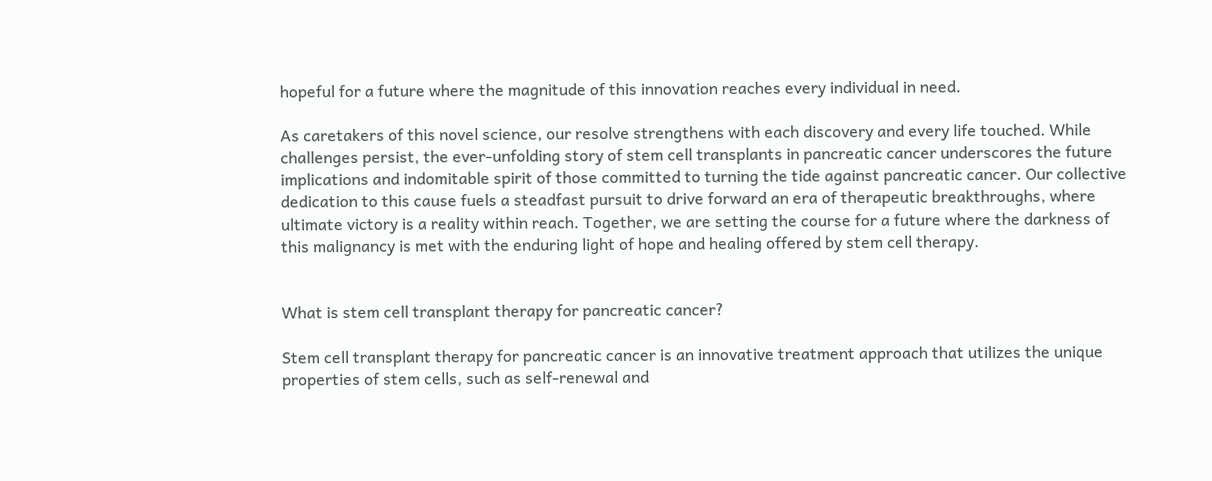hopeful for a future where the magnitude of this innovation reaches every individual in need.

As caretakers of this novel science, our resolve strengthens with each discovery and every life touched. While challenges persist, the ever-unfolding story of stem cell transplants in pancreatic cancer underscores the future implications and indomitable spirit of those committed to turning the tide against pancreatic cancer. Our collective dedication to this cause fuels a steadfast pursuit to drive forward an era of therapeutic breakthroughs, where ultimate victory is a reality within reach. Together, we are setting the course for a future where the darkness of this malignancy is met with the enduring light of hope and healing offered by stem cell therapy.


What is stem cell transplant therapy for pancreatic cancer?

Stem cell transplant therapy for pancreatic cancer is an innovative treatment approach that utilizes the unique properties of stem cells, such as self-renewal and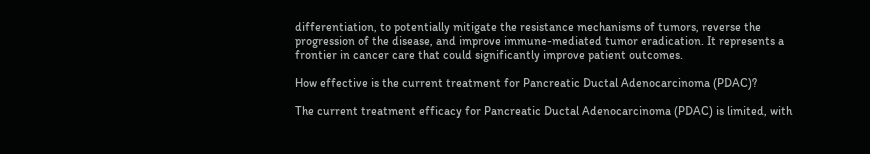differentiation, to potentially mitigate the resistance mechanisms of tumors, reverse the progression of the disease, and improve immune-mediated tumor eradication. It represents a frontier in cancer care that could significantly improve patient outcomes.

How effective is the current treatment for Pancreatic Ductal Adenocarcinoma (PDAC)?

The current treatment efficacy for Pancreatic Ductal Adenocarcinoma (PDAC) is limited, with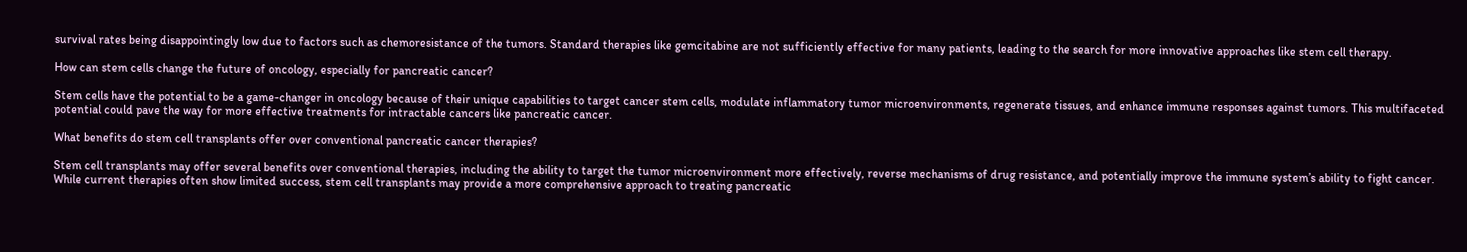survival rates being disappointingly low due to factors such as chemoresistance of the tumors. Standard therapies like gemcitabine are not sufficiently effective for many patients, leading to the search for more innovative approaches like stem cell therapy.

How can stem cells change the future of oncology, especially for pancreatic cancer?

Stem cells have the potential to be a game-changer in oncology because of their unique capabilities to target cancer stem cells, modulate inflammatory tumor microenvironments, regenerate tissues, and enhance immune responses against tumors. This multifaceted potential could pave the way for more effective treatments for intractable cancers like pancreatic cancer.

What benefits do stem cell transplants offer over conventional pancreatic cancer therapies?

Stem cell transplants may offer several benefits over conventional therapies, including the ability to target the tumor microenvironment more effectively, reverse mechanisms of drug resistance, and potentially improve the immune system’s ability to fight cancer. While current therapies often show limited success, stem cell transplants may provide a more comprehensive approach to treating pancreatic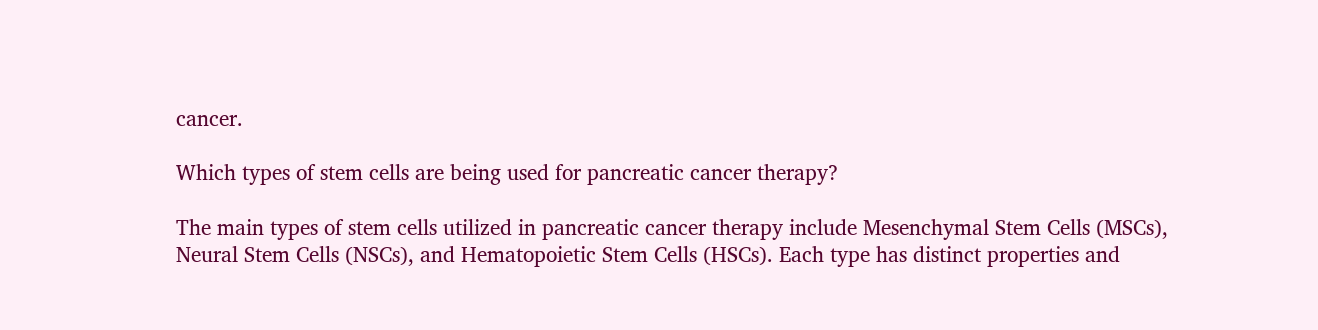cancer.

Which types of stem cells are being used for pancreatic cancer therapy?

The main types of stem cells utilized in pancreatic cancer therapy include Mesenchymal Stem Cells (MSCs), Neural Stem Cells (NSCs), and Hematopoietic Stem Cells (HSCs). Each type has distinct properties and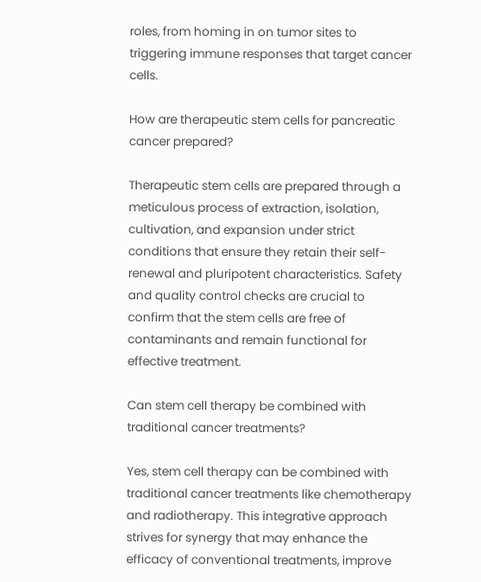roles, from homing in on tumor sites to triggering immune responses that target cancer cells.

How are therapeutic stem cells for pancreatic cancer prepared?

Therapeutic stem cells are prepared through a meticulous process of extraction, isolation, cultivation, and expansion under strict conditions that ensure they retain their self-renewal and pluripotent characteristics. Safety and quality control checks are crucial to confirm that the stem cells are free of contaminants and remain functional for effective treatment.

Can stem cell therapy be combined with traditional cancer treatments?

Yes, stem cell therapy can be combined with traditional cancer treatments like chemotherapy and radiotherapy. This integrative approach strives for synergy that may enhance the efficacy of conventional treatments, improve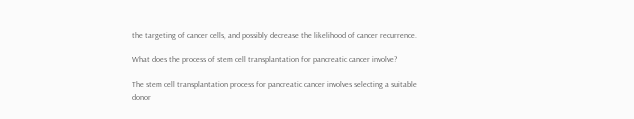the targeting of cancer cells, and possibly decrease the likelihood of cancer recurrence.

What does the process of stem cell transplantation for pancreatic cancer involve?

The stem cell transplantation process for pancreatic cancer involves selecting a suitable donor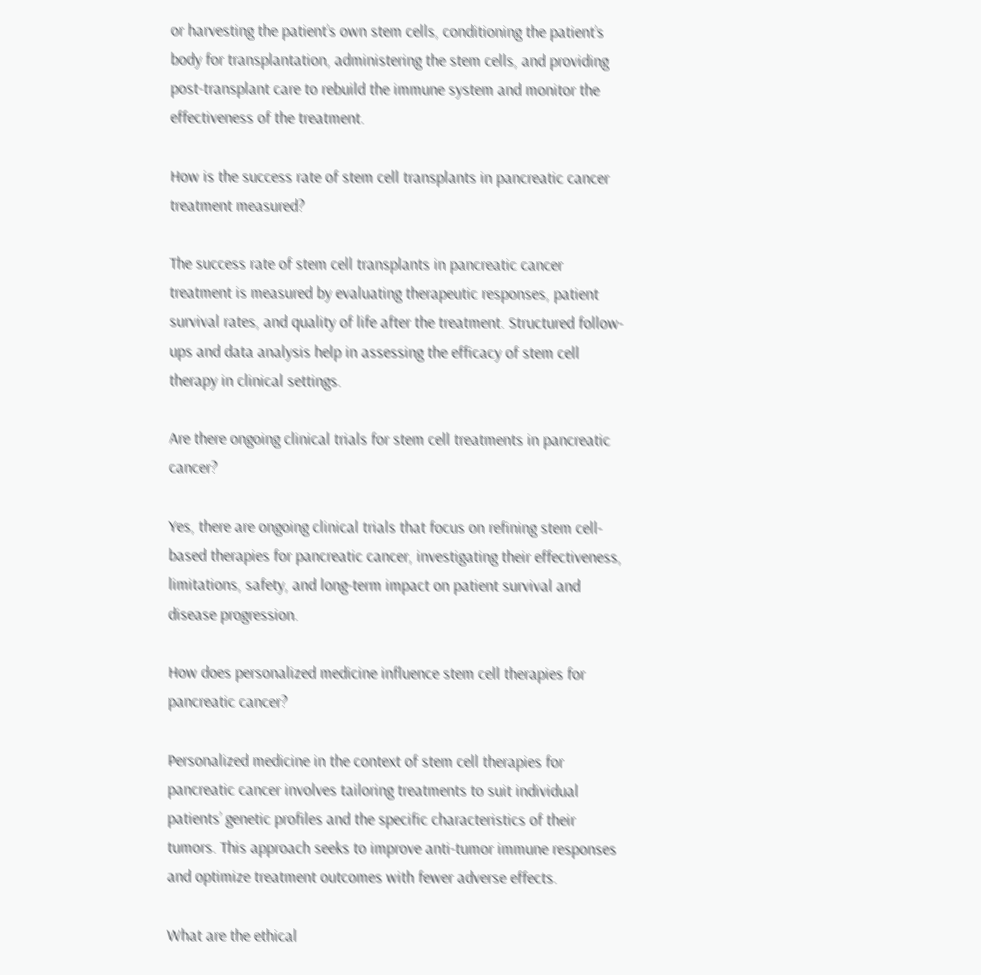or harvesting the patient’s own stem cells, conditioning the patient’s body for transplantation, administering the stem cells, and providing post-transplant care to rebuild the immune system and monitor the effectiveness of the treatment.

How is the success rate of stem cell transplants in pancreatic cancer treatment measured?

The success rate of stem cell transplants in pancreatic cancer treatment is measured by evaluating therapeutic responses, patient survival rates, and quality of life after the treatment. Structured follow-ups and data analysis help in assessing the efficacy of stem cell therapy in clinical settings.

Are there ongoing clinical trials for stem cell treatments in pancreatic cancer?

Yes, there are ongoing clinical trials that focus on refining stem cell-based therapies for pancreatic cancer, investigating their effectiveness, limitations, safety, and long-term impact on patient survival and disease progression.

How does personalized medicine influence stem cell therapies for pancreatic cancer?

Personalized medicine in the context of stem cell therapies for pancreatic cancer involves tailoring treatments to suit individual patients’ genetic profiles and the specific characteristics of their tumors. This approach seeks to improve anti-tumor immune responses and optimize treatment outcomes with fewer adverse effects.

What are the ethical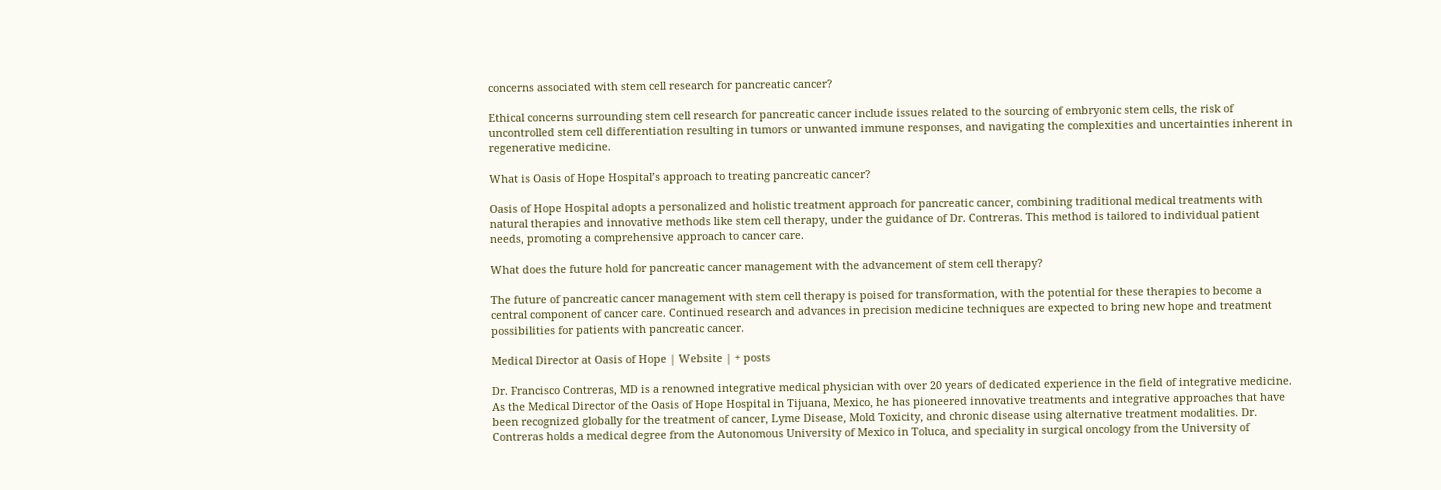concerns associated with stem cell research for pancreatic cancer?

Ethical concerns surrounding stem cell research for pancreatic cancer include issues related to the sourcing of embryonic stem cells, the risk of uncontrolled stem cell differentiation resulting in tumors or unwanted immune responses, and navigating the complexities and uncertainties inherent in regenerative medicine.

What is Oasis of Hope Hospital’s approach to treating pancreatic cancer?

Oasis of Hope Hospital adopts a personalized and holistic treatment approach for pancreatic cancer, combining traditional medical treatments with natural therapies and innovative methods like stem cell therapy, under the guidance of Dr. Contreras. This method is tailored to individual patient needs, promoting a comprehensive approach to cancer care.

What does the future hold for pancreatic cancer management with the advancement of stem cell therapy?

The future of pancreatic cancer management with stem cell therapy is poised for transformation, with the potential for these therapies to become a central component of cancer care. Continued research and advances in precision medicine techniques are expected to bring new hope and treatment possibilities for patients with pancreatic cancer.

Medical Director at Oasis of Hope | Website | + posts

Dr. Francisco Contreras, MD is a renowned integrative medical physician with over 20 years of dedicated experience in the field of integrative medicine. As the Medical Director of the Oasis of Hope Hospital in Tijuana, Mexico, he has pioneered innovative treatments and integrative approaches that have been recognized globally for the treatment of cancer, Lyme Disease, Mold Toxicity, and chronic disease using alternative treatment modalities. Dr. Contreras holds a medical degree from the Autonomous University of Mexico in Toluca, and speciality in surgical oncology from the University of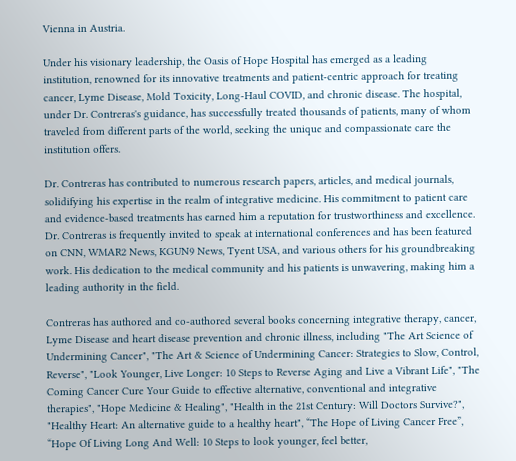Vienna in Austria.

Under his visionary leadership, the Oasis of Hope Hospital has emerged as a leading institution, renowned for its innovative treatments and patient-centric approach for treating cancer, Lyme Disease, Mold Toxicity, Long-Haul COVID, and chronic disease. The hospital, under Dr. Contreras's guidance, has successfully treated thousands of patients, many of whom traveled from different parts of the world, seeking the unique and compassionate care the institution offers.

Dr. Contreras has contributed to numerous research papers, articles, and medical journals, solidifying his expertise in the realm of integrative medicine. His commitment to patient care and evidence-based treatments has earned him a reputation for trustworthiness and excellence. Dr. Contreras is frequently invited to speak at international conferences and has been featured on CNN, WMAR2 News, KGUN9 News, Tyent USA, and various others for his groundbreaking work. His dedication to the medical community and his patients is unwavering, making him a leading authority in the field.

Contreras has authored and co-authored several books concerning integrative therapy, cancer, Lyme Disease and heart disease prevention and chronic illness, including "The Art Science of Undermining Cancer", "The Art & Science of Undermining Cancer: Strategies to Slow, Control, Reverse", "Look Younger, Live Longer: 10 Steps to Reverse Aging and Live a Vibrant Life", "The Coming Cancer Cure Your Guide to effective alternative, conventional and integrative therapies", "Hope Medicine & Healing", "Health in the 21st Century: Will Doctors Survive?", "Healthy Heart: An alternative guide to a healthy heart", “The Hope of Living Cancer Free”, “Hope Of Living Long And Well: 10 Steps to look younger, feel better,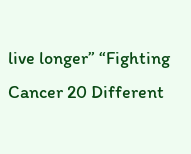live longer” “Fighting Cancer 20 Different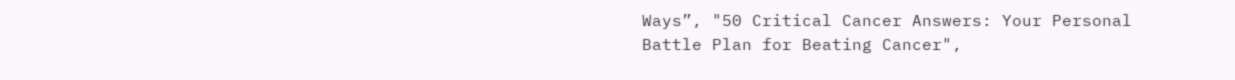Ways”, "50 Critical Cancer Answers: Your Personal Battle Plan for Beating Cancer",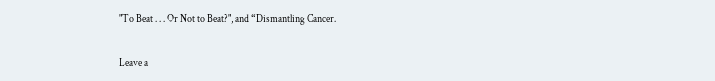"To Beat . . . Or Not to Beat?", and “Dismantling Cancer.

Leave a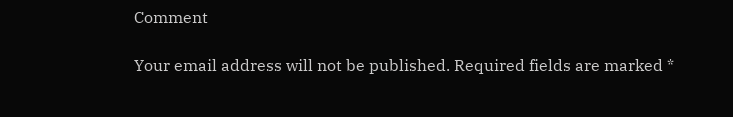Comment

Your email address will not be published. Required fields are marked *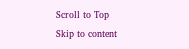Scroll to Top
Skip to content